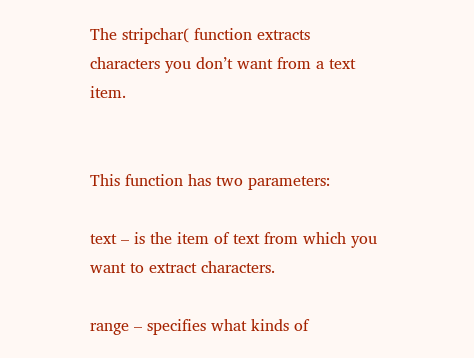The stripchar( function extracts characters you don’t want from a text item.


This function has two parameters:

text – is the item of text from which you want to extract characters.

range – specifies what kinds of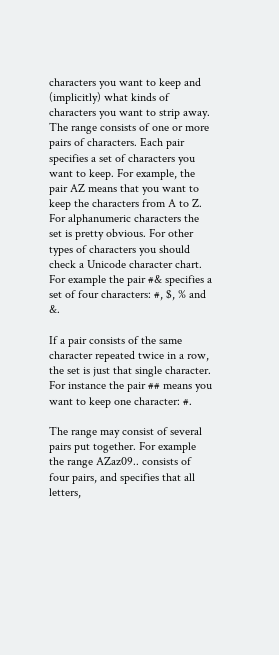characters you want to keep and (implicitly) what kinds of characters you want to strip away. The range consists of one or more pairs of characters. Each pair specifies a set of characters you want to keep. For example, the pair AZ means that you want to keep the characters from A to Z. For alphanumeric characters the set is pretty obvious. For other types of characters you should check a Unicode character chart. For example the pair #& specifies a set of four characters: #, $, % and &.

If a pair consists of the same character repeated twice in a row, the set is just that single character. For instance the pair ## means you want to keep one character: #.

The range may consist of several pairs put together. For example the range AZaz09.. consists of four pairs, and specifies that all letters,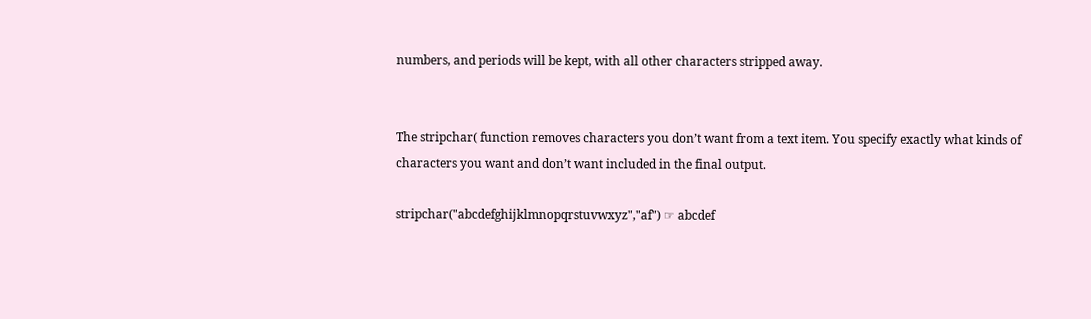numbers, and periods will be kept, with all other characters stripped away.


The stripchar( function removes characters you don’t want from a text item. You specify exactly what kinds of characters you want and don’t want included in the final output.

stripchar("abcdefghijklmnopqrstuvwxyz","af") ☞ abcdef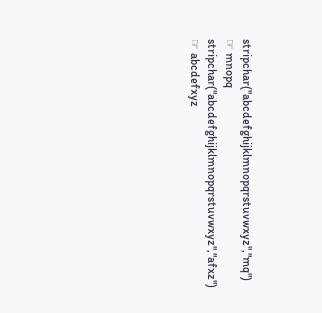stripchar("abcdefghijklmnopqrstuvwxyz","mq") ☞ mnopq
stripchar("abcdefghijklmnopqrstuvwxyz","afxz") ☞ abcdefxyz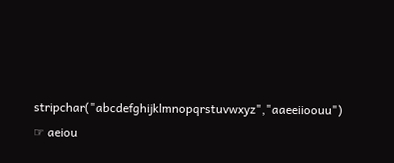stripchar("abcdefghijklmnopqrstuvwxyz","aaeeiioouu") ☞ aeiou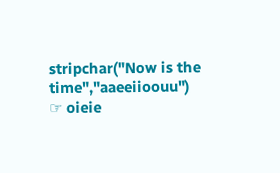stripchar("Now is the time","aaeeiioouu") ☞ oieie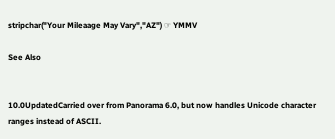stripchar("Your Mileaage May Vary","AZ") ☞ YMMV

See Also


10.0UpdatedCarried over from Panorama 6.0, but now handles Unicode character ranges instead of ASCII.